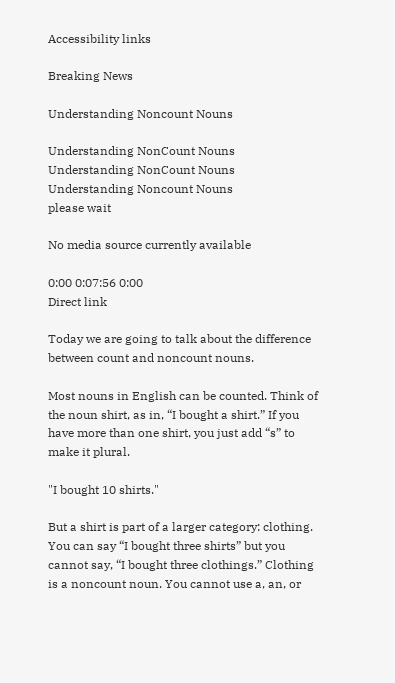Accessibility links

Breaking News

Understanding Noncount Nouns

Understanding NonCount Nouns
Understanding NonCount Nouns
Understanding Noncount Nouns
please wait

No media source currently available

0:00 0:07:56 0:00
Direct link

Today we are going to talk about the difference between count and noncount nouns.

Most nouns in English can be counted. Think of the noun shirt, as in, “I bought a shirt.” If you have more than one shirt, you just add “s” to make it plural.

"I bought 10 shirts."

But a shirt is part of a larger category: clothing. You can say “I bought three shirts” but you cannot say, “I bought three clothings.” Clothing is a noncount noun. You cannot use a, an, or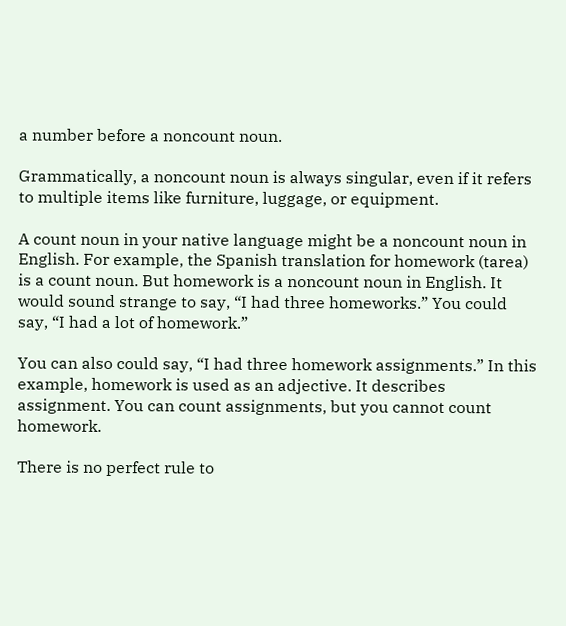a number before a noncount noun.

Grammatically, a noncount noun is always singular, even if it refers to multiple items like furniture, luggage, or equipment.

A count noun in your native language might be a noncount noun in English. For example, the Spanish translation for homework (tarea) is a count noun. But homework is a noncount noun in English. It would sound strange to say, “I had three homeworks.” You could say, “I had a lot of homework.”

You can also could say, “I had three homework assignments.” In this example, homework is used as an adjective. It describes assignment. You can count assignments, but you cannot count homework.

There is no perfect rule to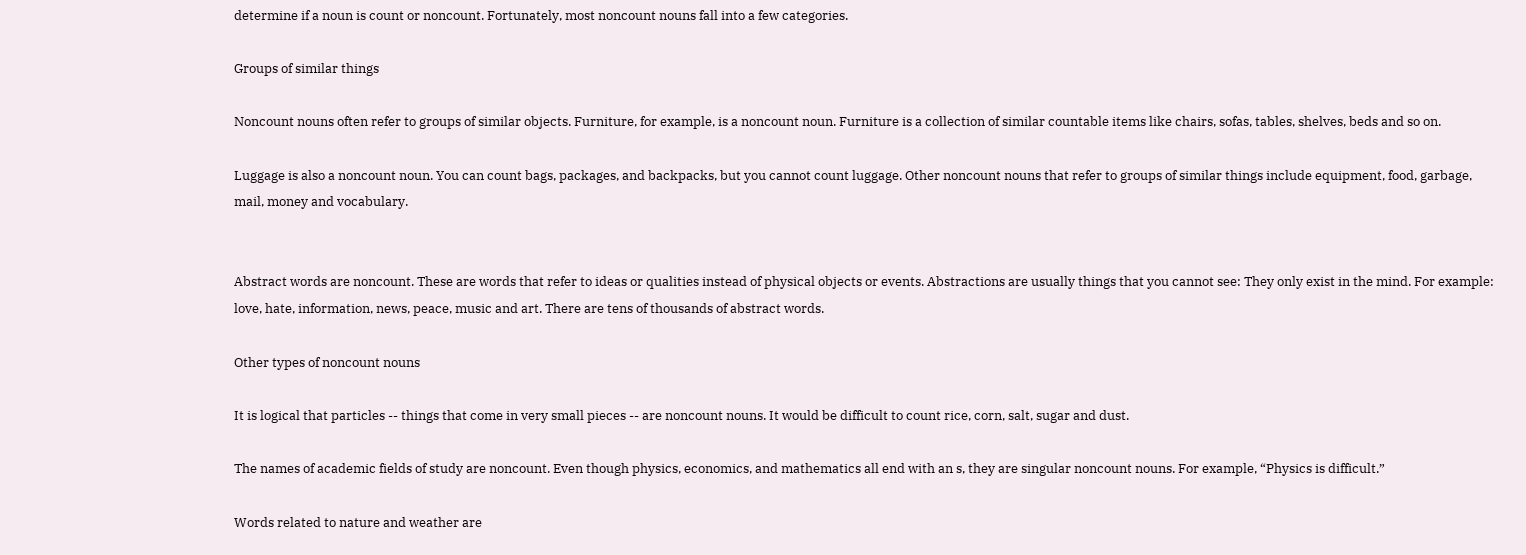determine if a noun is count or noncount. Fortunately, most noncount nouns fall into a few categories.

Groups of similar things

Noncount nouns often refer to groups of similar objects. Furniture, for example, is a noncount noun. Furniture is a collection of similar countable items like chairs, sofas, tables, shelves, beds and so on.

Luggage is also a noncount noun. You can count bags, packages, and backpacks, but you cannot count luggage. Other noncount nouns that refer to groups of similar things include equipment, food, garbage, mail, money and vocabulary.


Abstract words are noncount. These are words that refer to ideas or qualities instead of physical objects or events. Abstractions are usually things that you cannot see: They only exist in the mind. For example: love, hate, information, news, peace, music and art. There are tens of thousands of abstract words.

Other types of noncount nouns

It is logical that particles -- things that come in very small pieces -- are noncount nouns. It would be difficult to count rice, corn, salt, sugar and dust.

The names of academic fields of study are noncount. Even though physics, economics, and mathematics all end with an s, they are singular noncount nouns. For example, “Physics is difficult.”

Words related to nature and weather are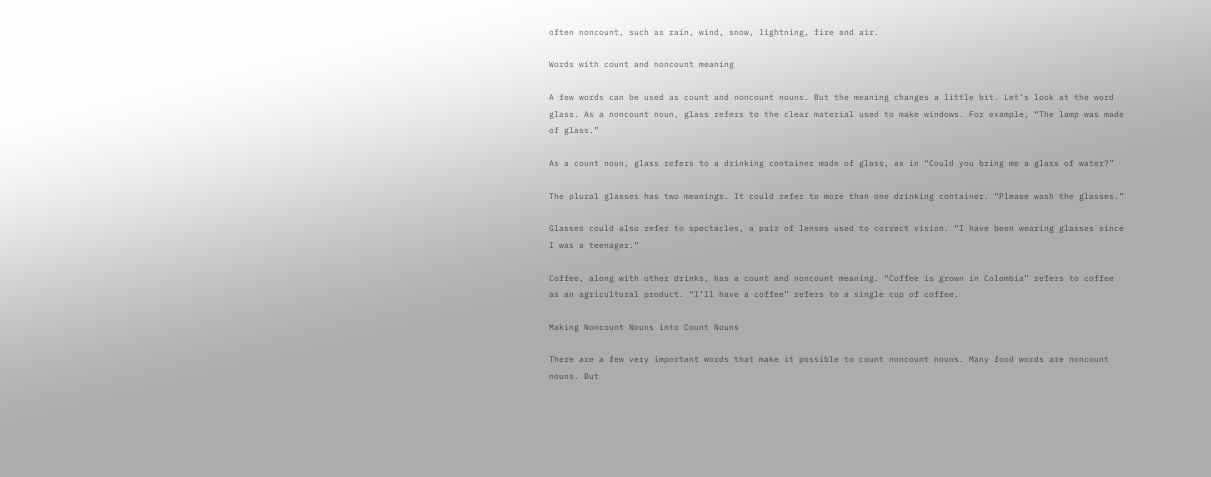often noncount, such as rain, wind, snow, lightning, fire and air.

Words with count and noncount meaning

A few words can be used as count and noncount nouns. But the meaning changes a little bit. Let’s look at the word glass. As a noncount noun, glass refers to the clear material used to make windows. For example, “The lamp was made of glass.”

As a count noun, glass refers to a drinking container made of glass, as in “Could you bring me a glass of water?”

The plural glasses has two meanings. It could refer to more than one drinking container. “Please wash the glasses.”

Glasses could also refer to spectacles, a pair of lenses used to correct vision. “I have been wearing glasses since I was a teenager.”

Coffee, along with other drinks, has a count and noncount meaning. “Coffee is grown in Colombia” refers to coffee as an agricultural product. “I’ll have a coffee” refers to a single cup of coffee.

Making Noncount Nouns into Count Nouns

There are a few very important words that make it possible to count noncount nouns. Many food words are noncount nouns. But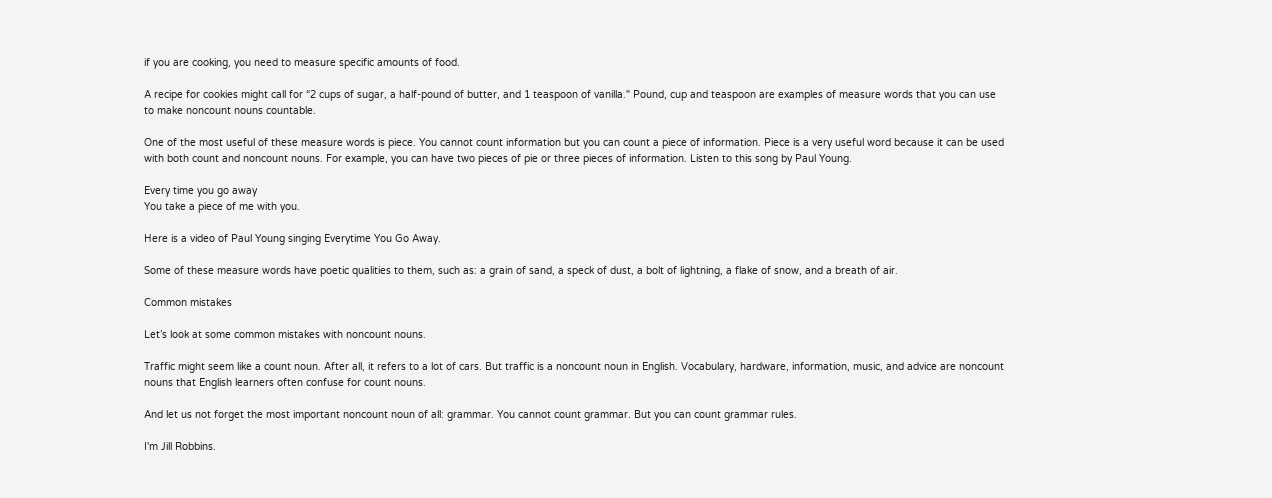if you are cooking, you need to measure specific amounts of food.

A recipe for cookies might call for “2 cups of sugar, a half-pound of butter, and 1 teaspoon of vanilla." Pound, cup and teaspoon are examples of measure words that you can use to make noncount nouns countable.

One of the most useful of these measure words is piece. You cannot count information but you can count a piece of information. Piece is a very useful word because it can be used with both count and noncount nouns. For example, you can have two pieces of pie or three pieces of information. Listen to this song by Paul Young.

Every time you go away
You take a piece of me with you.

Here is a video of Paul Young singing Everytime You Go Away.

Some of these measure words have poetic qualities to them, such as: a grain of sand, a speck of dust, a bolt of lightning, a flake of snow, and a breath of air.

Common mistakes

Let’s look at some common mistakes with noncount nouns.

Traffic might seem like a count noun. After all, it refers to a lot of cars. But traffic is a noncount noun in English. Vocabulary, hardware, information, music, and advice are noncount nouns that English learners often confuse for count nouns.

And let us not forget the most important noncount noun of all: grammar. You cannot count grammar. But you can count grammar rules.

I'm Jill Robbins.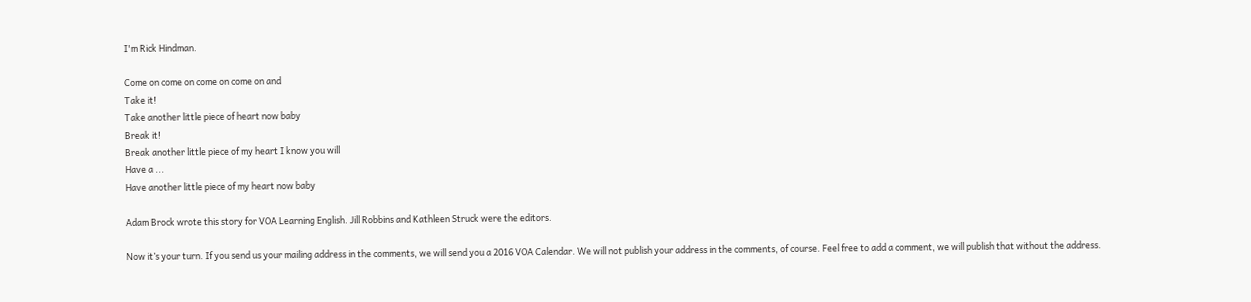I'm Rick Hindman.

Come on come on come on come on and
Take it!
Take another little piece of heart now baby
Break it!
Break another little piece of my heart I know you will
Have a ...
Have another little piece of my heart now baby

Adam Brock wrote this story for VOA Learning English. Jill Robbins and Kathleen Struck were the editors.

Now it’s your turn. If you send us your mailing address in the comments, we will send you a 2016 VOA Calendar. We will not publish your address in the comments, of course. Feel free to add a comment, we will publish that without the address.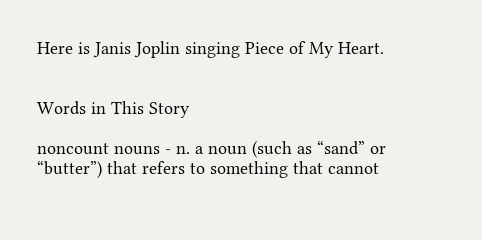Here is Janis Joplin singing Piece of My Heart.


Words in This Story

noncount nouns - n. a noun (such as “sand” or “butter”) that refers to something that cannot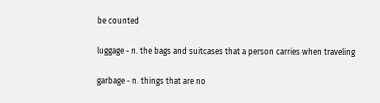be counted

luggage - n. the bags and suitcases that a person carries when traveling

garbage - n. things that are no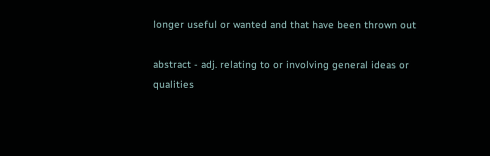longer useful or wanted and that have been thrown out

abstract - adj. relating to or involving general ideas or qualities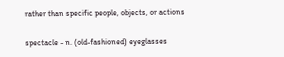rather than specific people, objects, or actions

spectacle - n. (old-fashioned) eyeglasses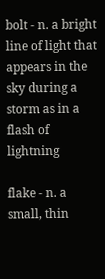bolt - n. a bright line of light that appears in the sky during a storm as in a flash of lightning

flake - n. a small, thin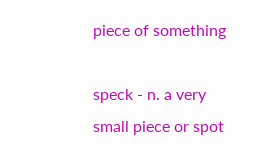piece of something

speck - n. a very small piece or spot